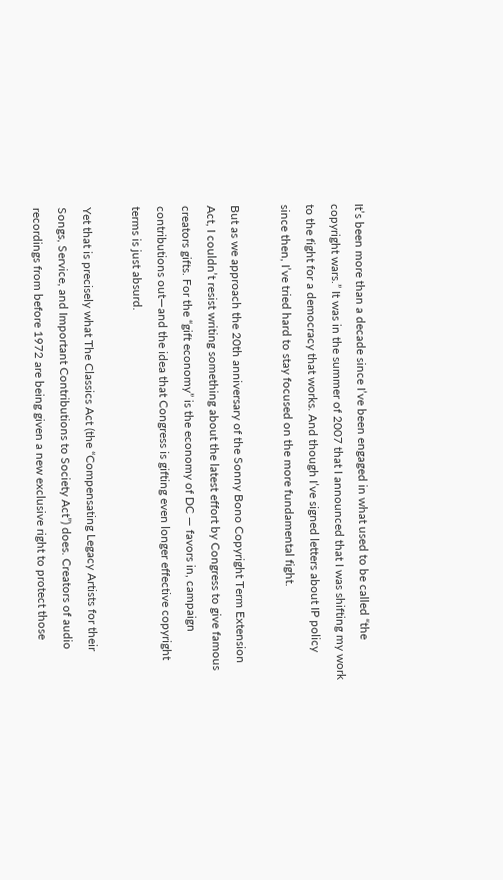It’s been more than a decade since I’ve been engaged in what used to be called “the copyright wars.” It was in the summer of 2007 that I announced that I was shifting my work to the fight for a democracy that works. And though I’ve signed letters about IP policy since then, I’ve tried hard to stay focused on the more fundamental fight.

But as we approach the 20th anniversary of the Sonny Bono Copyright Term Extension Act, I couldn’t resist writing something about the latest effort by Congress to give famous creators gifts. For the “gift economy” is the economy of DC — favors in, campaign contributions out—and the idea that Congress is gifting even longer effective copyright terms is just absurd.

Yet that is precisely what The Classics Act (the “Compensating Legacy Artists for their Songs, Service, and Important Contributions to Society Act”) does. Creators of audio recordings from before 1972 are being given a new exclusive right to protect those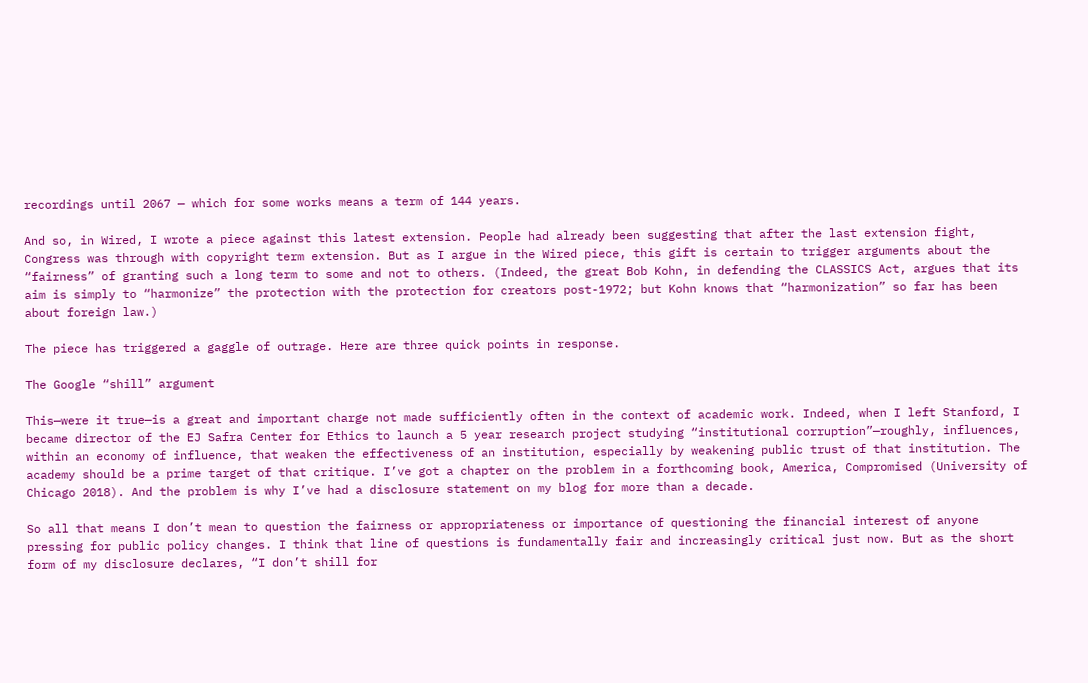recordings until 2067 — which for some works means a term of 144 years.

And so, in Wired, I wrote a piece against this latest extension. People had already been suggesting that after the last extension fight, Congress was through with copyright term extension. But as I argue in the Wired piece, this gift is certain to trigger arguments about the “fairness” of granting such a long term to some and not to others. (Indeed, the great Bob Kohn, in defending the CLASSICS Act, argues that its aim is simply to “harmonize” the protection with the protection for creators post-1972; but Kohn knows that “harmonization” so far has been about foreign law.)

The piece has triggered a gaggle of outrage. Here are three quick points in response.

The Google “shill” argument

This—were it true—is a great and important charge not made sufficiently often in the context of academic work. Indeed, when I left Stanford, I became director of the EJ Safra Center for Ethics to launch a 5 year research project studying “institutional corruption”—roughly, influences, within an economy of influence, that weaken the effectiveness of an institution, especially by weakening public trust of that institution. The academy should be a prime target of that critique. I’ve got a chapter on the problem in a forthcoming book, America, Compromised (University of Chicago 2018). And the problem is why I’ve had a disclosure statement on my blog for more than a decade.

So all that means I don’t mean to question the fairness or appropriateness or importance of questioning the financial interest of anyone pressing for public policy changes. I think that line of questions is fundamentally fair and increasingly critical just now. But as the short form of my disclosure declares, “I don’t shill for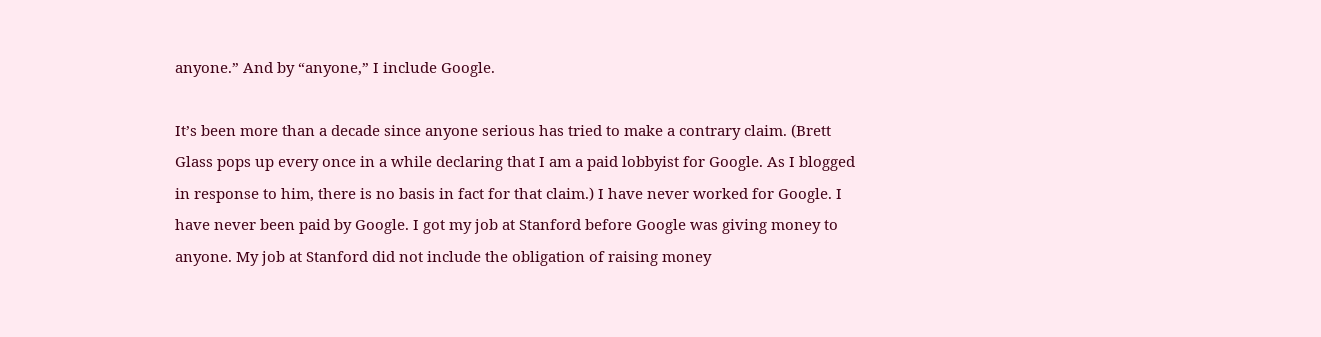anyone.” And by “anyone,” I include Google.

It’s been more than a decade since anyone serious has tried to make a contrary claim. (Brett Glass pops up every once in a while declaring that I am a paid lobbyist for Google. As I blogged in response to him, there is no basis in fact for that claim.) I have never worked for Google. I have never been paid by Google. I got my job at Stanford before Google was giving money to anyone. My job at Stanford did not include the obligation of raising money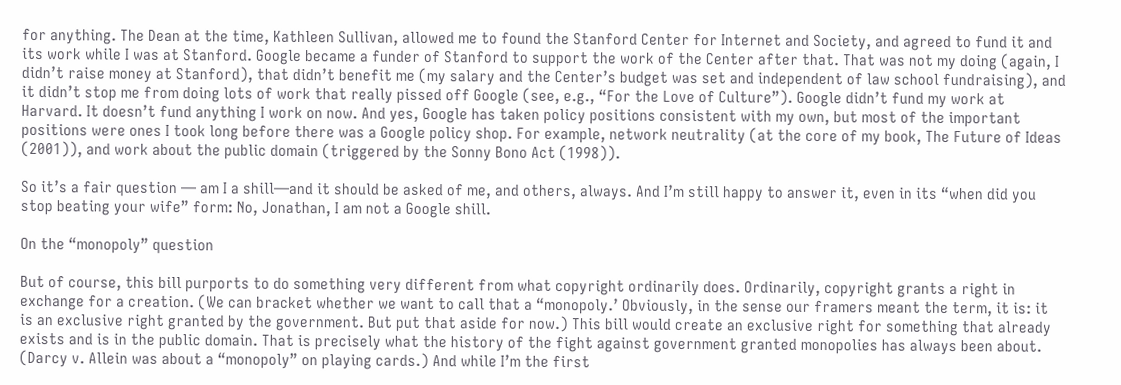for anything. The Dean at the time, Kathleen Sullivan, allowed me to found the Stanford Center for Internet and Society, and agreed to fund it and its work while I was at Stanford. Google became a funder of Stanford to support the work of the Center after that. That was not my doing (again, I didn’t raise money at Stanford), that didn’t benefit me (my salary and the Center’s budget was set and independent of law school fundraising), and it didn’t stop me from doing lots of work that really pissed off Google (see, e.g., “For the Love of Culture”). Google didn’t fund my work at Harvard. It doesn’t fund anything I work on now. And yes, Google has taken policy positions consistent with my own, but most of the important positions were ones I took long before there was a Google policy shop. For example, network neutrality (at the core of my book, The Future of Ideas (2001)), and work about the public domain (triggered by the Sonny Bono Act (1998)).

So it’s a fair question — am I a shill—and it should be asked of me, and others, always. And I’m still happy to answer it, even in its “when did you stop beating your wife” form: No, Jonathan, I am not a Google shill.

On the “monopoly” question

But of course, this bill purports to do something very different from what copyright ordinarily does. Ordinarily, copyright grants a right in exchange for a creation. (We can bracket whether we want to call that a “monopoly.’ Obviously, in the sense our framers meant the term, it is: it is an exclusive right granted by the government. But put that aside for now.) This bill would create an exclusive right for something that already exists and is in the public domain. That is precisely what the history of the fight against government granted monopolies has always been about. (Darcy v. Allein was about a “monopoly” on playing cards.) And while I’m the first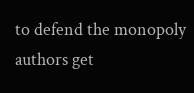to defend the monopoly authors get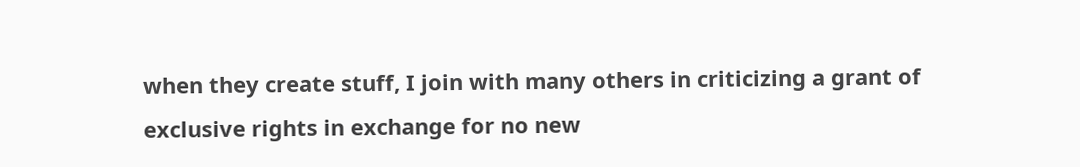when they create stuff, I join with many others in criticizing a grant of exclusive rights in exchange for no new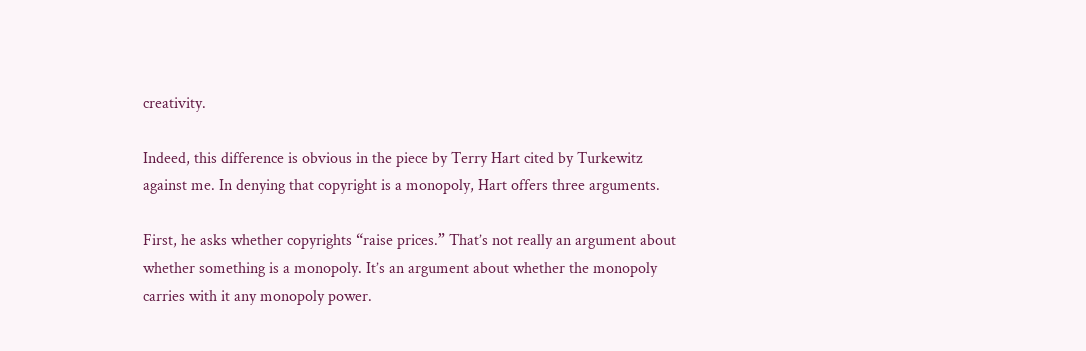creativity.

Indeed, this difference is obvious in the piece by Terry Hart cited by Turkewitz against me. In denying that copyright is a monopoly, Hart offers three arguments.

First, he asks whether copyrights “raise prices.” That’s not really an argument about whether something is a monopoly. It’s an argument about whether the monopoly carries with it any monopoly power.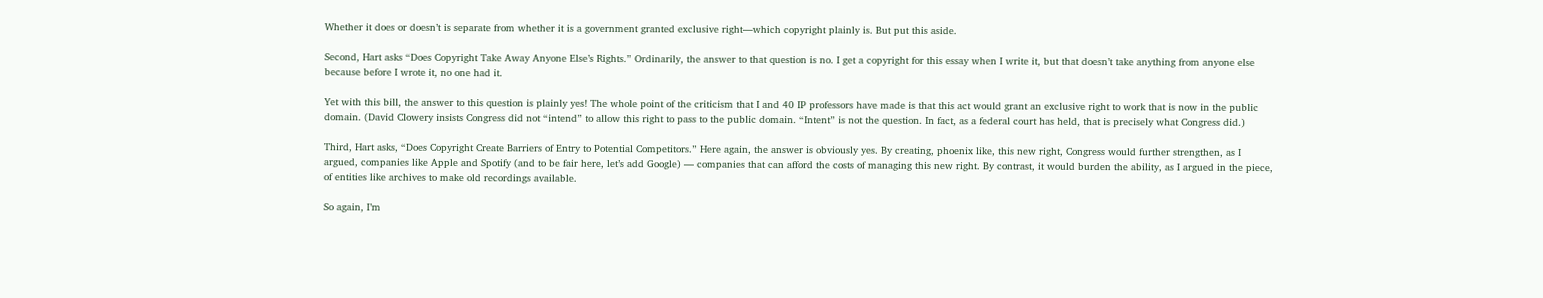Whether it does or doesn’t is separate from whether it is a government granted exclusive right—which copyright plainly is. But put this aside.

Second, Hart asks “Does Copyright Take Away Anyone Else’s Rights.” Ordinarily, the answer to that question is no. I get a copyright for this essay when I write it, but that doesn’t take anything from anyone else because before I wrote it, no one had it.

Yet with this bill, the answer to this question is plainly yes! The whole point of the criticism that I and 40 IP professors have made is that this act would grant an exclusive right to work that is now in the public domain. (David Clowery insists Congress did not “intend” to allow this right to pass to the public domain. “Intent” is not the question. In fact, as a federal court has held, that is precisely what Congress did.)

Third, Hart asks, “Does Copyright Create Barriers of Entry to Potential Competitors.” Here again, the answer is obviously yes. By creating, phoenix like, this new right, Congress would further strengthen, as I argued, companies like Apple and Spotify (and to be fair here, let’s add Google) — companies that can afford the costs of managing this new right. By contrast, it would burden the ability, as I argued in the piece, of entities like archives to make old recordings available.

So again, I’m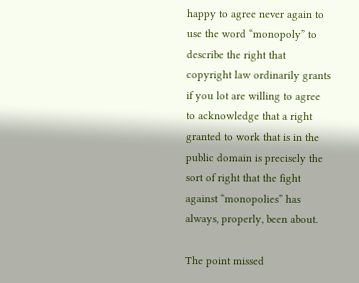happy to agree never again to use the word “monopoly” to describe the right that copyright law ordinarily grants if you lot are willing to agree to acknowledge that a right granted to work that is in the public domain is precisely the sort of right that the fight against “monopolies” has always, properly, been about.

The point missed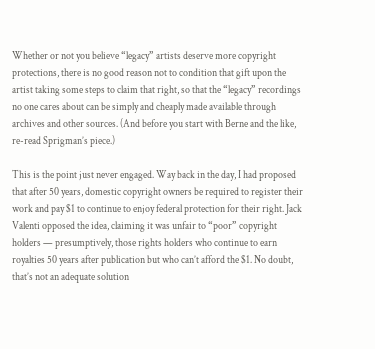Whether or not you believe “legacy” artists deserve more copyright protections, there is no good reason not to condition that gift upon the artist taking some steps to claim that right, so that the “legacy” recordings no one cares about can be simply and cheaply made available through archives and other sources. (And before you start with Berne and the like, re-read Sprigman’s piece.)

This is the point just never engaged. Way back in the day, I had proposed that after 50 years, domestic copyright owners be required to register their work and pay $1 to continue to enjoy federal protection for their right. Jack Valenti opposed the idea, claiming it was unfair to “poor” copyright holders — presumptively, those rights holders who continue to earn royalties 50 years after publication but who can’t afford the $1. No doubt, that’s not an adequate solution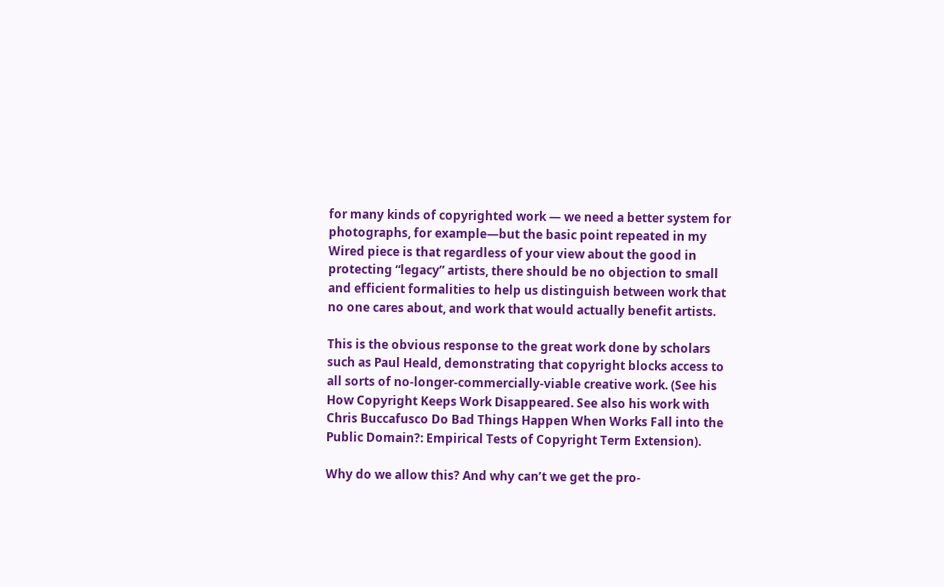for many kinds of copyrighted work — we need a better system for photographs, for example—but the basic point repeated in my Wired piece is that regardless of your view about the good in protecting “legacy” artists, there should be no objection to small and efficient formalities to help us distinguish between work that no one cares about, and work that would actually benefit artists.

This is the obvious response to the great work done by scholars such as Paul Heald, demonstrating that copyright blocks access to all sorts of no-longer-commercially-viable creative work. (See his How Copyright Keeps Work Disappeared. See also his work with Chris Buccafusco Do Bad Things Happen When Works Fall into the Public Domain?: Empirical Tests of Copyright Term Extension).

Why do we allow this? And why can’t we get the pro-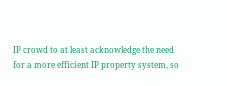IP crowd to at least acknowledge the need for a more efficient IP property system, so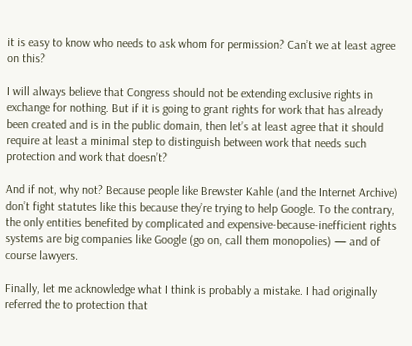it is easy to know who needs to ask whom for permission? Can’t we at least agree on this?

I will always believe that Congress should not be extending exclusive rights in exchange for nothing. But if it is going to grant rights for work that has already been created and is in the public domain, then let’s at least agree that it should require at least a minimal step to distinguish between work that needs such protection and work that doesn’t?

And if not, why not? Because people like Brewster Kahle (and the Internet Archive) don’t fight statutes like this because they’re trying to help Google. To the contrary, the only entities benefited by complicated and expensive-because-inefficient rights systems are big companies like Google (go on, call them monopolies) — and of course lawyers.

Finally, let me acknowledge what I think is probably a mistake. I had originally referred the to protection that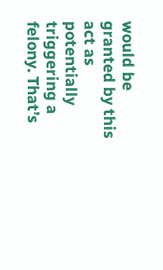would be granted by this act as potentially triggering a felony. That’s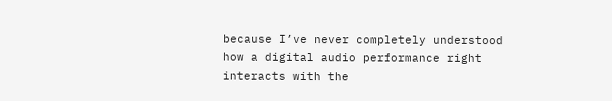because I’ve never completely understood how a digital audio performance right interacts with the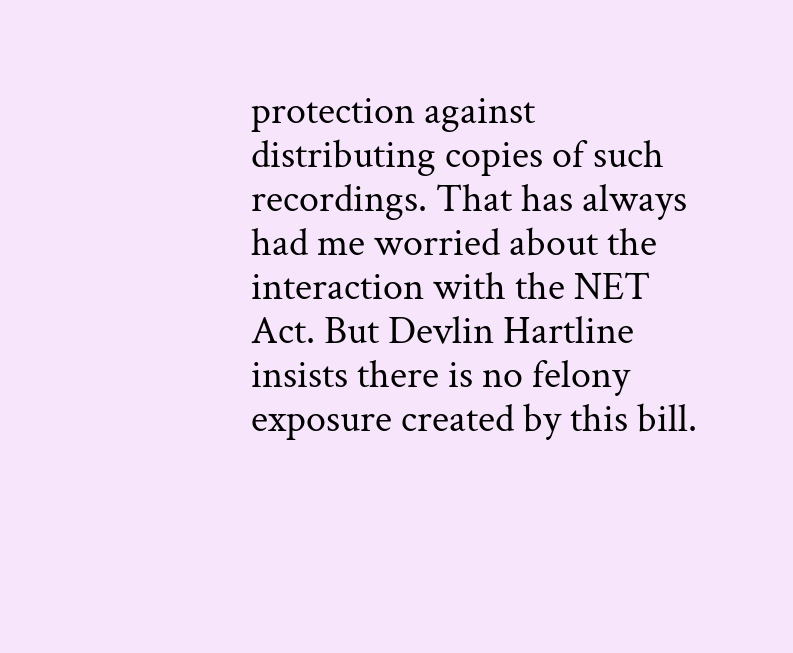protection against distributing copies of such recordings. That has always had me worried about the interaction with the NET Act. But Devlin Hartline insists there is no felony exposure created by this bill.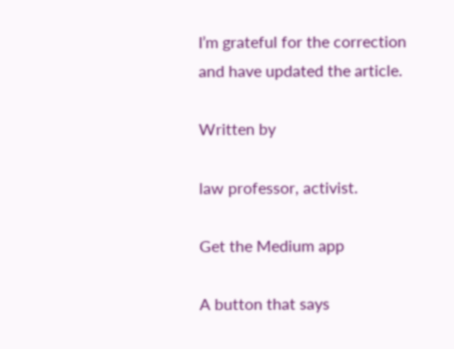I’m grateful for the correction and have updated the article.

Written by

law professor, activist.

Get the Medium app

A button that says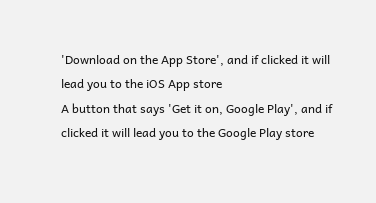'Download on the App Store', and if clicked it will lead you to the iOS App store
A button that says 'Get it on, Google Play', and if clicked it will lead you to the Google Play store